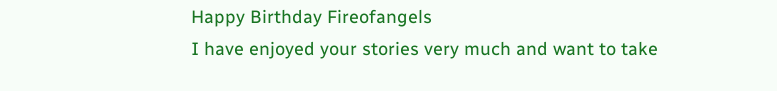Happy Birthday Fireofangels
I have enjoyed your stories very much and want to take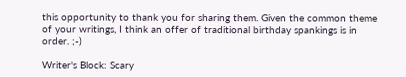this opportunity to thank you for sharing them. Given the common theme of your writings, I think an offer of traditional birthday spankings is in order. ;-)

Writer's Block: Scary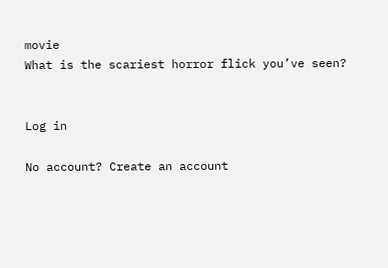movie
What is the scariest horror flick you’ve seen?


Log in

No account? Create an account